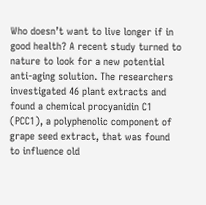Who doesn’t want to live longer if in good health? A recent study turned to nature to look for a new potential anti-aging solution. The researchers investigated 46 plant extracts and found a chemical procyanidin C1 (PCC1), a polyphenolic component of grape seed extract, that was found to influence old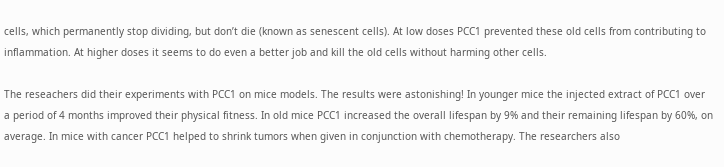cells, which permanently stop dividing, but don’t die (known as senescent cells). At low doses PCC1 prevented these old cells from contributing to inflammation. At higher doses it seems to do even a better job and kill the old cells without harming other cells.

The reseachers did their experiments with PCC1 on mice models. The results were astonishing! In younger mice the injected extract of PCC1 over a period of 4 months improved their physical fitness. In old mice PCC1 increased the overall lifespan by 9% and their remaining lifespan by 60%, on average. In mice with cancer PCC1 helped to shrink tumors when given in conjunction with chemotherapy. The researchers also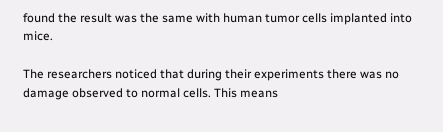found the result was the same with human tumor cells implanted into mice.

The researchers noticed that during their experiments there was no damage observed to normal cells. This means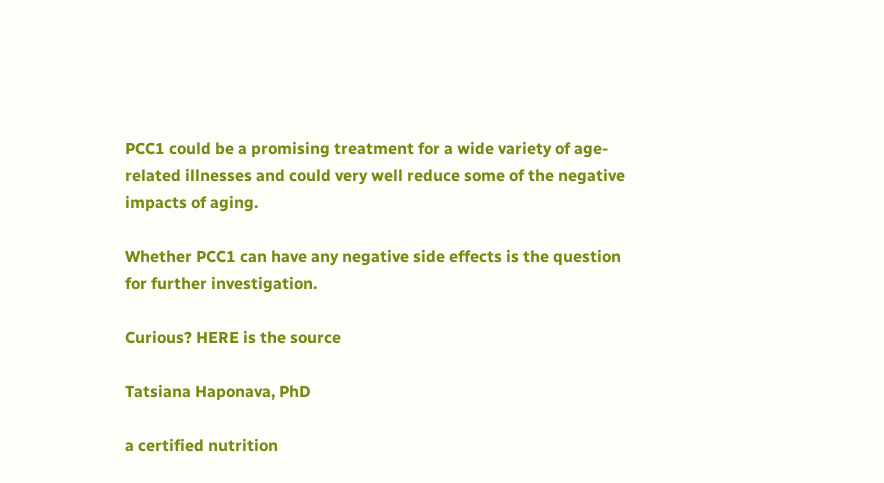PCC1 could be a promising treatment for a wide variety of age-related illnesses and could very well reduce some of the negative impacts of aging.

Whether PCC1 can have any negative side effects is the question for further investigation.

Curious? HERE is the source

Tatsiana Haponava, PhD

a certified nutrition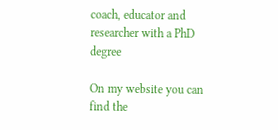coach, educator and researcher with a PhD degree

On my website you can find the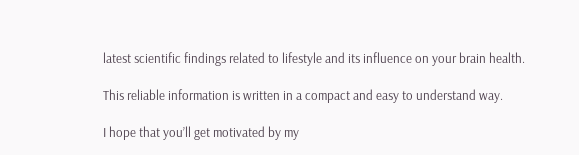latest scientific findings related to lifestyle and its influence on your brain health.

This reliable information is written in a compact and easy to understand way.

I hope that you’ll get motivated by my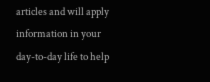articles and will apply information in your day-to-day life to help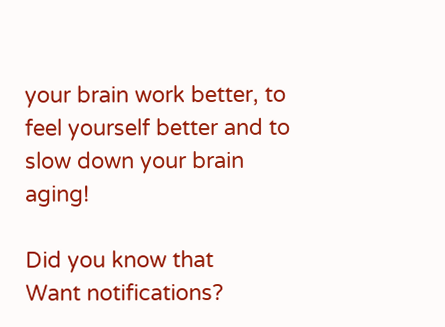your brain work better, to feel yourself better and to slow down your brain aging!

Did you know that
Want notifications?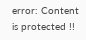error: Content is protected !!